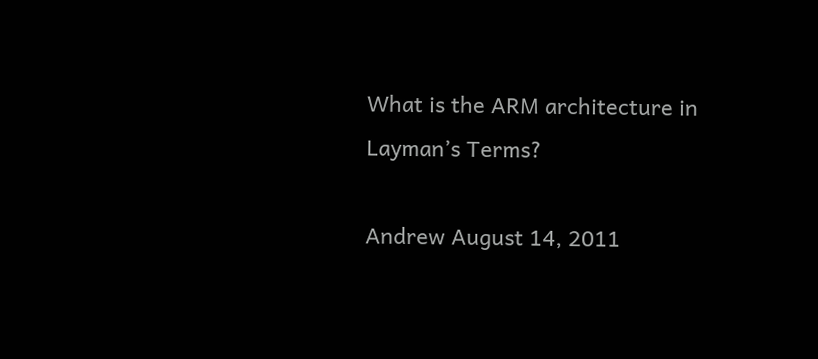What is the ARM architecture in Layman’s Terms?

Andrew August 14, 2011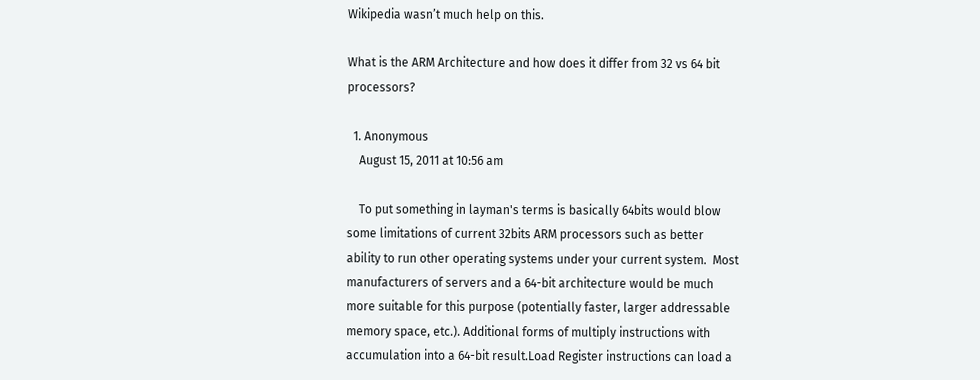Wikipedia wasn’t much help on this.

What is the ARM Architecture and how does it differ from 32 vs 64 bit processors?

  1. Anonymous
    August 15, 2011 at 10:56 am

    To put something in layman's terms is basically 64bits would blow some limitations of current 32bits ARM processors such as better ability to run other operating systems under your current system.  Most manufacturers of servers and a 64-bit architecture would be much more suitable for this purpose (potentially faster, larger addressable memory space, etc.). Additional forms of multiply instructions with accumulation into a 64-bit result.Load Register instructions can load a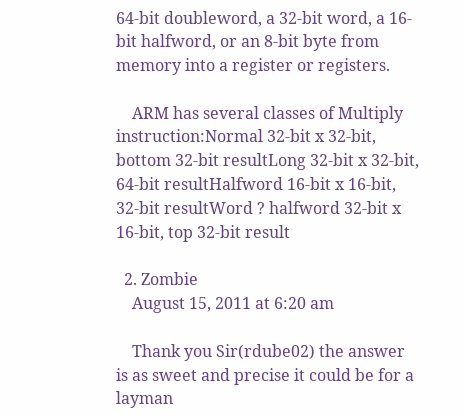64-bit doubleword, a 32-bit word, a 16-bit halfword, or an 8-bit byte from memory into a register or registers.

    ARM has several classes of Multiply instruction:Normal 32-bit x 32-bit, bottom 32-bit resultLong 32-bit x 32-bit, 64-bit resultHalfword 16-bit x 16-bit, 32-bit resultWord ? halfword 32-bit x 16-bit, top 32-bit result

  2. Zombie
    August 15, 2011 at 6:20 am

    Thank you Sir(rdube02) the answer is as sweet and precise it could be for a layman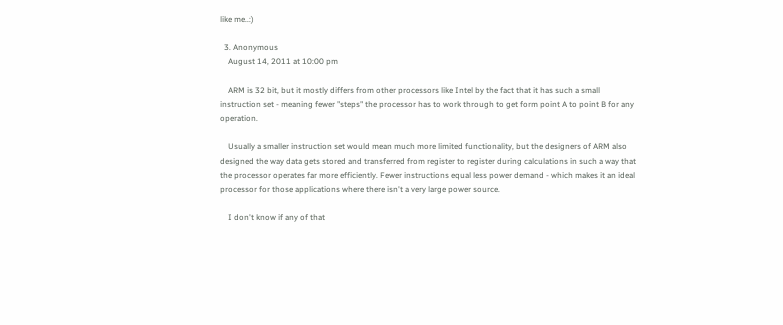like me..:)

  3. Anonymous
    August 14, 2011 at 10:00 pm

    ARM is 32 bit, but it mostly differs from other processors like Intel by the fact that it has such a small instruction set - meaning fewer "steps" the processor has to work through to get form point A to point B for any operation.

    Usually a smaller instruction set would mean much more limited functionality, but the designers of ARM also designed the way data gets stored and transferred from register to register during calculations in such a way that the processor operates far more efficiently. Fewer instructions equal less power demand - which makes it an ideal processor for those applications where there isn't a very large power source.

    I don't know if any of that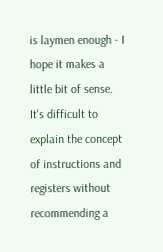is laymen enough - I hope it makes a little bit of sense. It's difficult to explain the concept of instructions and registers without recommending a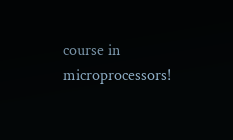course in microprocessors!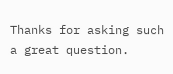Thanks for asking such a great question.